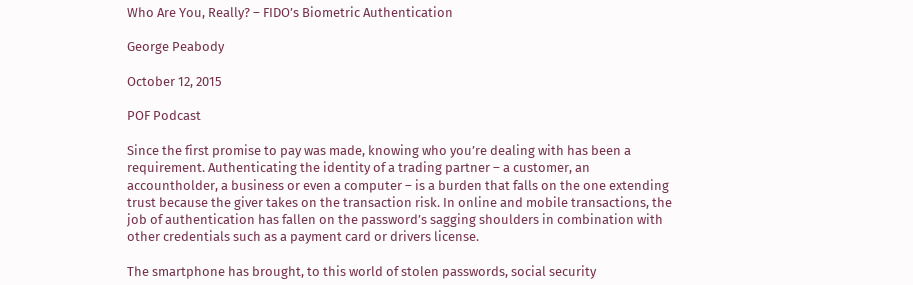Who Are You, Really? – FIDO’s Biometric Authentication

George Peabody

October 12, 2015

POF Podcast

Since the first promise to pay was made, knowing who you’re dealing with has been a requirement. Authenticating the identity of a trading partner – a customer, an accountholder, a business or even a computer – is a burden that falls on the one extending trust because the giver takes on the transaction risk. In online and mobile transactions, the job of authentication has fallen on the password’s sagging shoulders in combination with other credentials such as a payment card or drivers license.

The smartphone has brought, to this world of stolen passwords, social security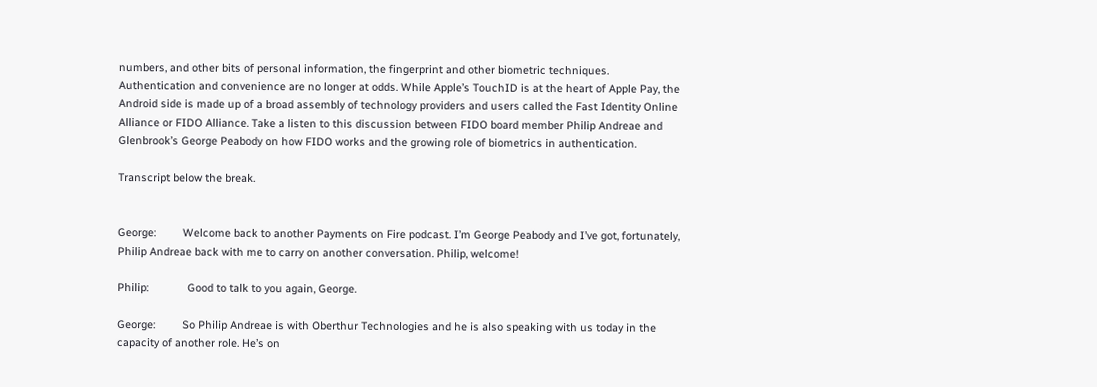numbers, and other bits of personal information, the fingerprint and other biometric techniques. Authentication and convenience are no longer at odds. While Apple’s TouchID is at the heart of Apple Pay, the Android side is made up of a broad assembly of technology providers and users called the Fast Identity Online Alliance or FIDO Alliance. Take a listen to this discussion between FIDO board member Philip Andreae and Glenbrook’s George Peabody on how FIDO works and the growing role of biometrics in authentication.

Transcript below the break.


George:         Welcome back to another Payments on Fire podcast. I’m George Peabody and I’ve got, fortunately, Philip Andreae back with me to carry on another conversation. Philip, welcome!

Philip:             Good to talk to you again, George.

George:         So Philip Andreae is with Oberthur Technologies and he is also speaking with us today in the capacity of another role. He’s on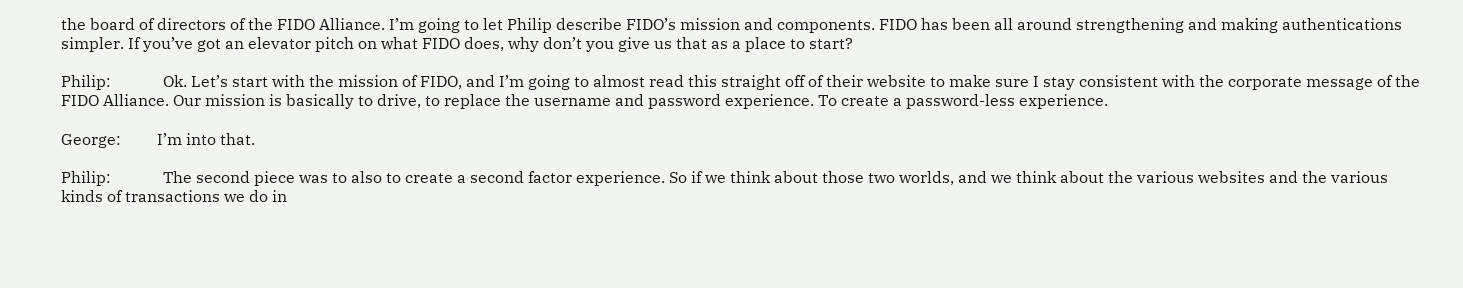the board of directors of the FIDO Alliance. I’m going to let Philip describe FIDO’s mission and components. FIDO has been all around strengthening and making authentications simpler. If you’ve got an elevator pitch on what FIDO does, why don’t you give us that as a place to start?

Philip:             Ok. Let’s start with the mission of FIDO, and I’m going to almost read this straight off of their website to make sure I stay consistent with the corporate message of the FIDO Alliance. Our mission is basically to drive, to replace the username and password experience. To create a password-less experience.

George:         I’m into that.

Philip:             The second piece was to also to create a second factor experience. So if we think about those two worlds, and we think about the various websites and the various kinds of transactions we do in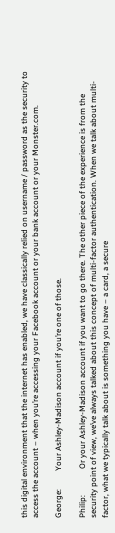this digital environment that the internet has enabled, we have classically relied on username / password as the security to access the account – when you’re accessing your Facebook account or your bank account or your Monster.com.

George:         Your Ashley-Madison account if you’re one of those.

Philip:             Or your Ashley-Madison account if you want to go there. The other piece of the experience is from the security point of view, we’ve always talked about this concept of multi-factor authentication. When we talk about multi-factor, what we typically talk about is something you have – a card, a secure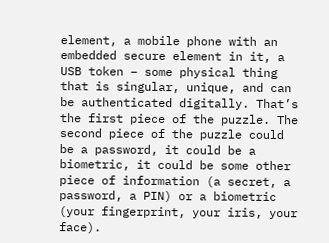element, a mobile phone with an embedded secure element in it, a USB token – some physical thing that is singular, unique, and can be authenticated digitally. That’s the first piece of the puzzle. The second piece of the puzzle could be a password, it could be a biometric, it could be some other piece of information (a secret, a password, a PIN) or a biometric (your fingerprint, your iris, your face).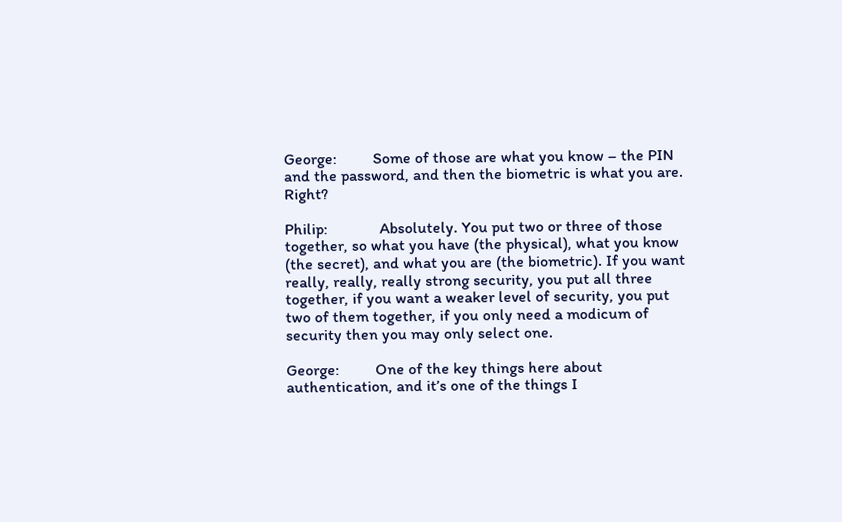George:         Some of those are what you know – the PIN and the password, and then the biometric is what you are. Right?

Philip:             Absolutely. You put two or three of those together, so what you have (the physical), what you know (the secret), and what you are (the biometric). If you want really, really, really strong security, you put all three together, if you want a weaker level of security, you put two of them together, if you only need a modicum of security then you may only select one.

George:         One of the key things here about authentication, and it’s one of the things I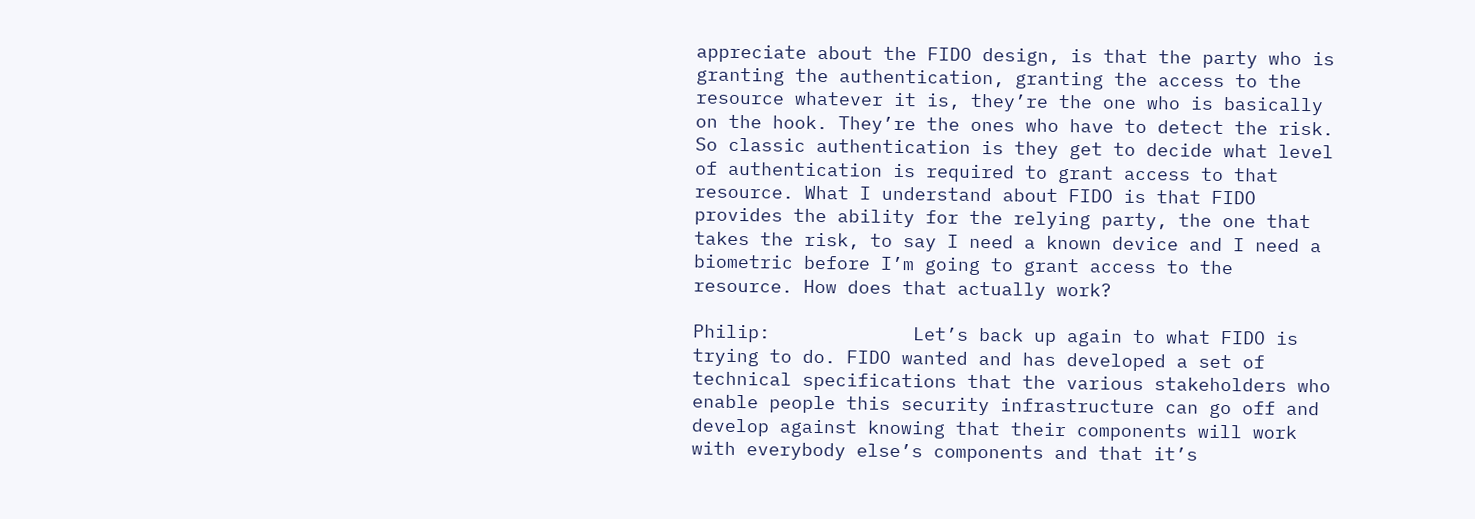appreciate about the FIDO design, is that the party who is granting the authentication, granting the access to the resource whatever it is, they’re the one who is basically on the hook. They’re the ones who have to detect the risk. So classic authentication is they get to decide what level of authentication is required to grant access to that resource. What I understand about FIDO is that FIDO provides the ability for the relying party, the one that takes the risk, to say I need a known device and I need a biometric before I’m going to grant access to the resource. How does that actually work?

Philip:             Let’s back up again to what FIDO is trying to do. FIDO wanted and has developed a set of technical specifications that the various stakeholders who enable people this security infrastructure can go off and develop against knowing that their components will work with everybody else’s components and that it’s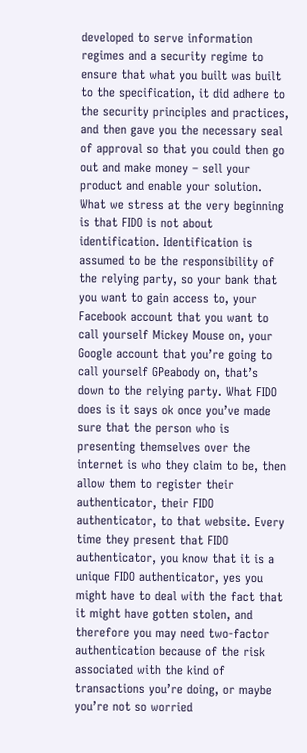developed to serve information regimes and a security regime to ensure that what you built was built to the specification, it did adhere to the security principles and practices, and then gave you the necessary seal of approval so that you could then go out and make money – sell your product and enable your solution. What we stress at the very beginning is that FIDO is not about identification. Identification is assumed to be the responsibility of the relying party, so your bank that you want to gain access to, your Facebook account that you want to call yourself Mickey Mouse on, your Google account that you’re going to call yourself GPeabody on, that’s down to the relying party. What FIDO does is it says ok once you’ve made sure that the person who is presenting themselves over the internet is who they claim to be, then allow them to register their authenticator, their FIDO authenticator, to that website. Every time they present that FIDO authenticator, you know that it is a unique FIDO authenticator, yes you might have to deal with the fact that it might have gotten stolen, and therefore you may need two-factor authentication because of the risk associated with the kind of transactions you’re doing, or maybe you’re not so worried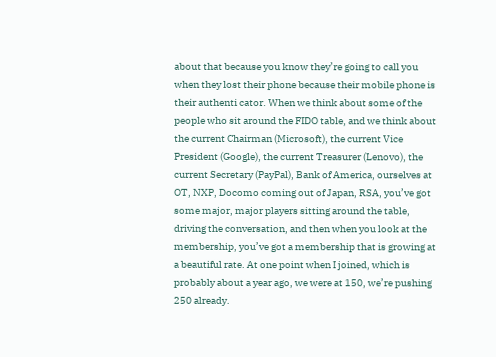about that because you know they’re going to call you when they lost their phone because their mobile phone is their authenti cator. When we think about some of the people who sit around the FIDO table, and we think about the current Chairman (Microsoft), the current Vice President (Google), the current Treasurer (Lenovo), the current Secretary (PayPal), Bank of America, ourselves at OT, NXP, Docomo coming out of Japan, RSA, you’ve got some major, major players sitting around the table, driving the conversation, and then when you look at the membership, you’ve got a membership that is growing at a beautiful rate. At one point when I joined, which is probably about a year ago, we were at 150, we’re pushing 250 already.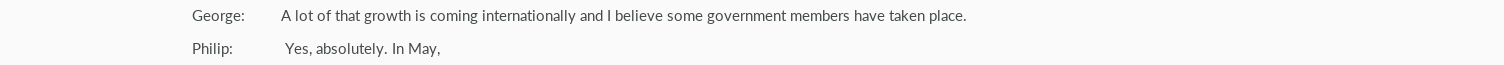George:         A lot of that growth is coming internationally and I believe some government members have taken place.

Philip:             Yes, absolutely. In May,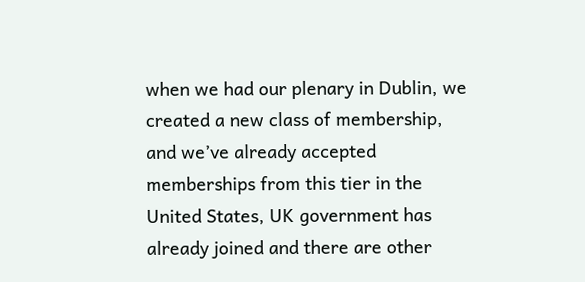when we had our plenary in Dublin, we created a new class of membership, and we’ve already accepted memberships from this tier in the United States, UK government has already joined and there are other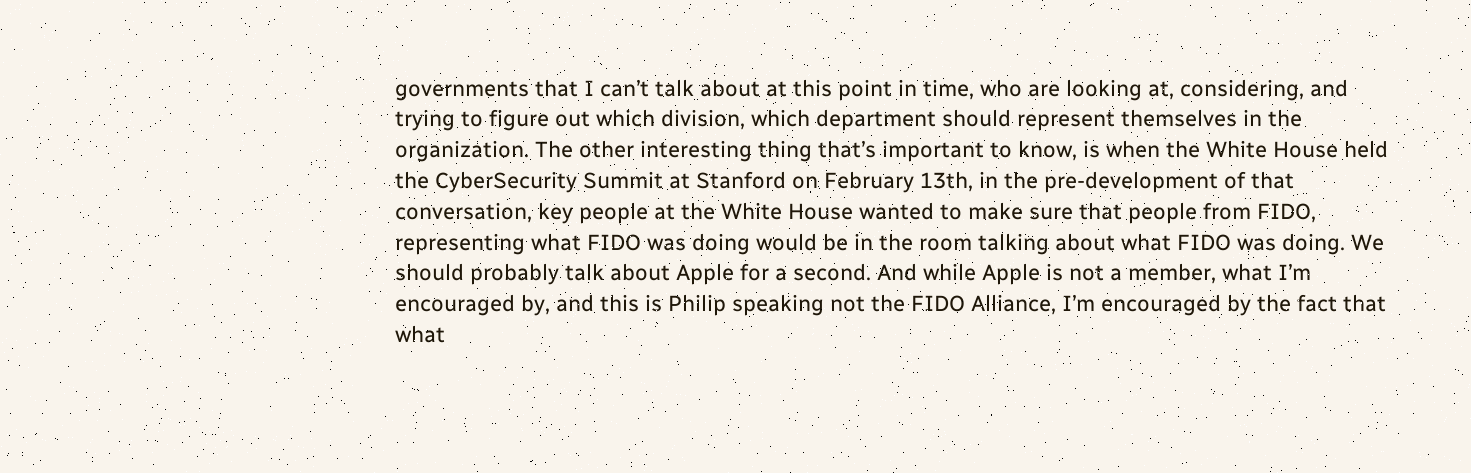governments that I can’t talk about at this point in time, who are looking at, considering, and trying to figure out which division, which department should represent themselves in the organization. The other interesting thing that’s important to know, is when the White House held the CyberSecurity Summit at Stanford on February 13th, in the pre-development of that conversation, key people at the White House wanted to make sure that people from FIDO, representing what FIDO was doing would be in the room talking about what FIDO was doing. We should probably talk about Apple for a second. And while Apple is not a member, what I’m encouraged by, and this is Philip speaking not the FIDO Alliance, I’m encouraged by the fact that what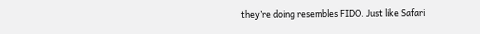they’re doing resembles FIDO. Just like Safari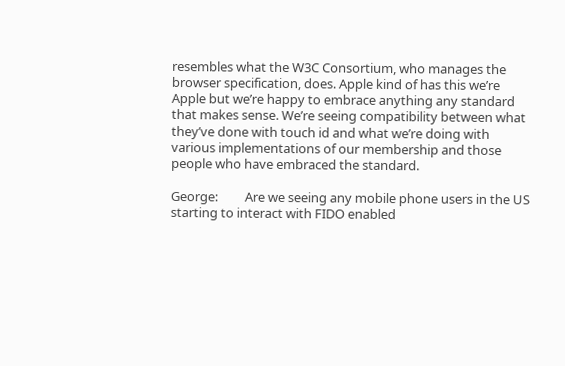resembles what the W3C Consortium, who manages the browser specification, does. Apple kind of has this we’re Apple but we’re happy to embrace anything any standard that makes sense. We’re seeing compatibility between what they’ve done with touch id and what we’re doing with various implementations of our membership and those people who have embraced the standard.

George:         Are we seeing any mobile phone users in the US starting to interact with FIDO enabled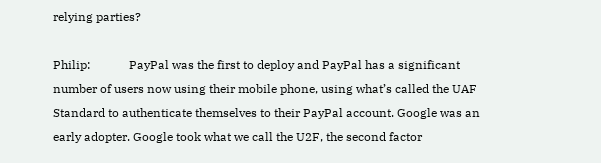relying parties?

Philip:             PayPal was the first to deploy and PayPal has a significant number of users now using their mobile phone, using what’s called the UAF Standard to authenticate themselves to their PayPal account. Google was an early adopter. Google took what we call the U2F, the second factor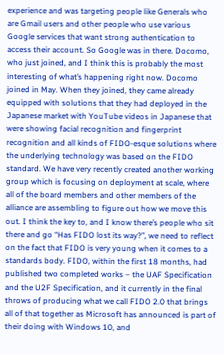experience and was targeting people like Generals who are Gmail users and other people who use various Google services that want strong authentication to access their account. So Google was in there. Docomo, who just joined, and I think this is probably the most interesting of what’s happening right now. Docomo joined in May. When they joined, they came already equipped with solutions that they had deployed in the Japanese market with YouTube videos in Japanese that were showing facial recognition and fingerprint recognition and all kinds of FIDO-esque solutions where the underlying technology was based on the FIDO standard. We have very recently created another working group which is focusing on deployment at scale, where all of the board members and other members of the alliance are assembling to figure out how we move this out. I think the key to, and I know there’s people who sit there and go “Has FIDO lost its way?”, we need to reflect on the fact that FIDO is very young when it comes to a standards body. FIDO, within the first 18 months, had published two completed works – the UAF Specification and the U2F Specification, and it currently in the final throws of producing what we call FIDO 2.0 that brings all of that together as Microsoft has announced is part of their doing with Windows 10, and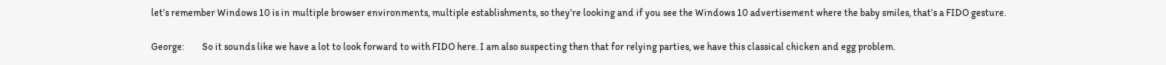let’s remember Windows 10 is in multiple browser environments, multiple establishments, so they’re looking and if you see the Windows 10 advertisement where the baby smiles, that’s a FIDO gesture.

George:         So it sounds like we have a lot to look forward to with FIDO here. I am also suspecting then that for relying parties, we have this classical chicken and egg problem.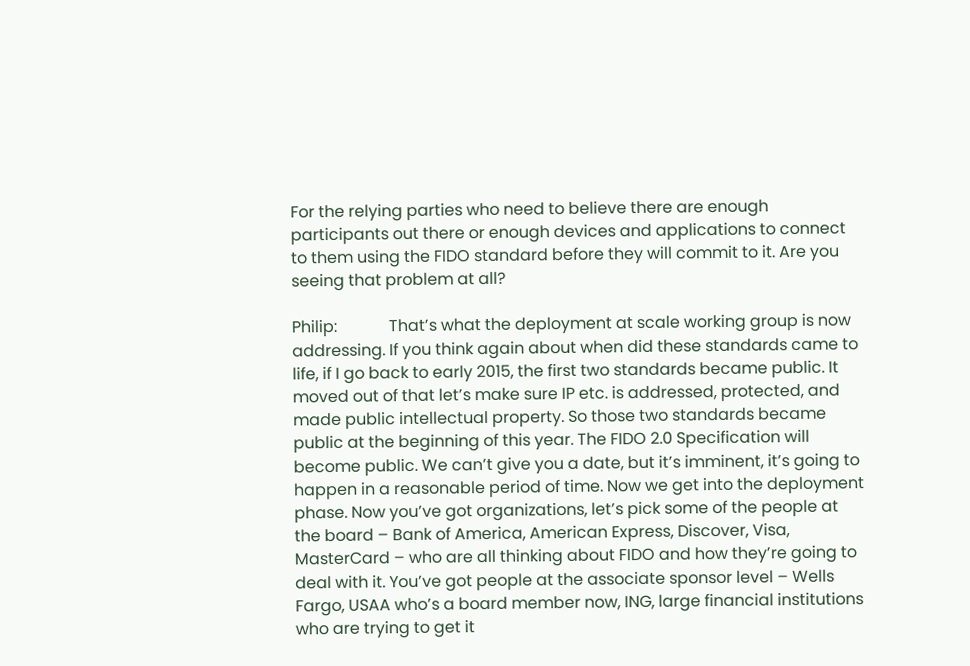For the relying parties who need to believe there are enough participants out there or enough devices and applications to connect to them using the FIDO standard before they will commit to it. Are you seeing that problem at all?

Philip:             That’s what the deployment at scale working group is now addressing. If you think again about when did these standards came to life, if I go back to early 2015, the first two standards became public. It moved out of that let’s make sure IP etc. is addressed, protected, and made public intellectual property. So those two standards became public at the beginning of this year. The FIDO 2.0 Specification will become public. We can’t give you a date, but it’s imminent, it’s going to happen in a reasonable period of time. Now we get into the deployment phase. Now you’ve got organizations, let’s pick some of the people at the board – Bank of America, American Express, Discover, Visa, MasterCard – who are all thinking about FIDO and how they’re going to deal with it. You’ve got people at the associate sponsor level – Wells Fargo, USAA who’s a board member now, ING, large financial institutions who are trying to get it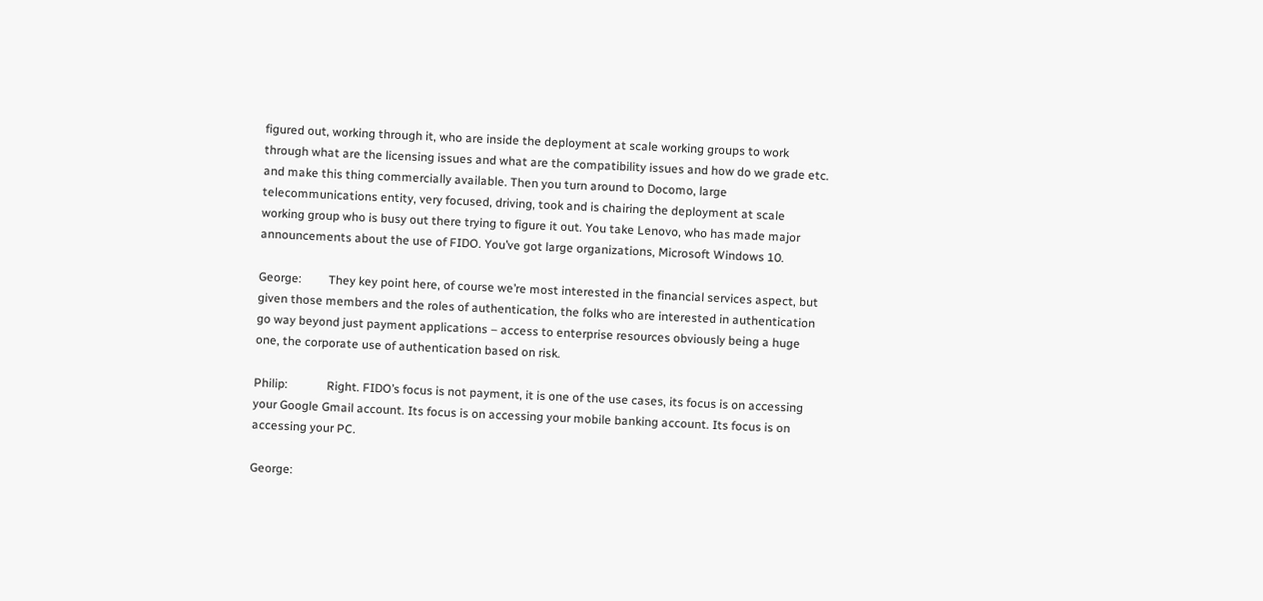figured out, working through it, who are inside the deployment at scale working groups to work through what are the licensing issues and what are the compatibility issues and how do we grade etc. and make this thing commercially available. Then you turn around to Docomo, large telecommunications entity, very focused, driving, took and is chairing the deployment at scale working group who is busy out there trying to figure it out. You take Lenovo, who has made major announcements about the use of FIDO. You’ve got large organizations, Microsoft Windows 10.

George:         They key point here, of course we’re most interested in the financial services aspect, but given those members and the roles of authentication, the folks who are interested in authentication go way beyond just payment applications – access to enterprise resources obviously being a huge one, the corporate use of authentication based on risk.

Philip:             Right. FIDO’s focus is not payment, it is one of the use cases, its focus is on accessing your Google Gmail account. Its focus is on accessing your mobile banking account. Its focus is on accessing your PC.

George: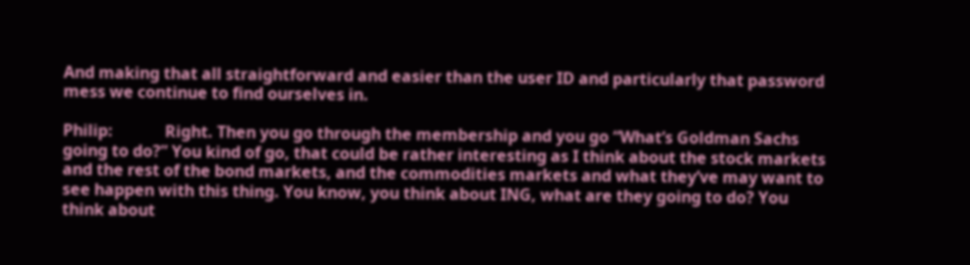And making that all straightforward and easier than the user ID and particularly that password mess we continue to find ourselves in.

Philip:             Right. Then you go through the membership and you go “What’s Goldman Sachs going to do?” You kind of go, that could be rather interesting as I think about the stock markets and the rest of the bond markets, and the commodities markets and what they’ve may want to see happen with this thing. You know, you think about ING, what are they going to do? You think about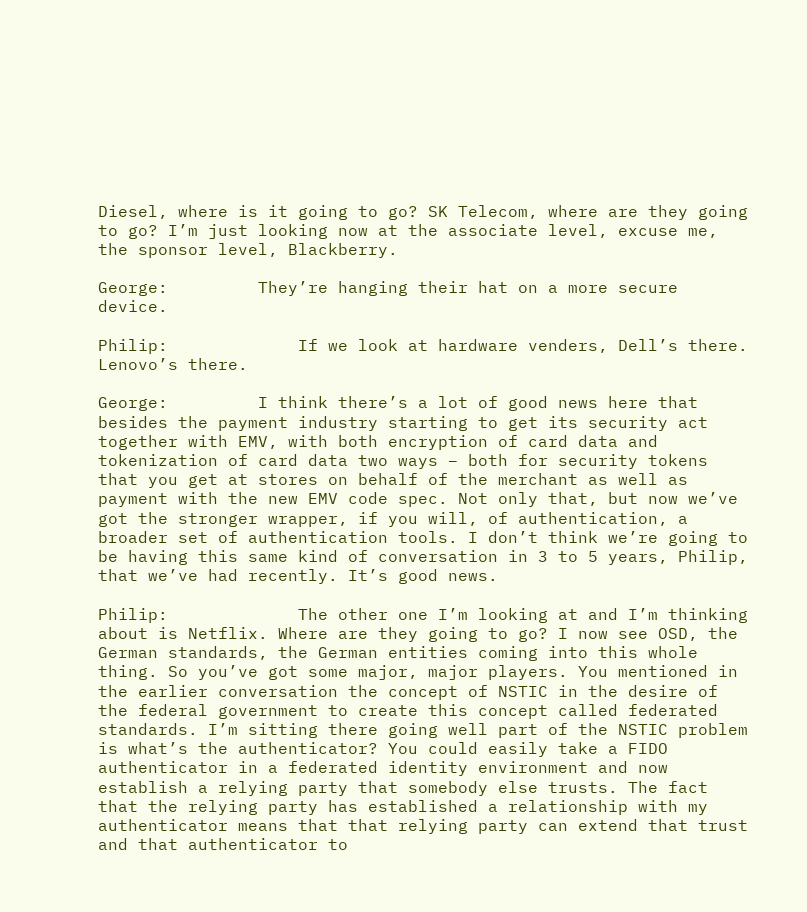Diesel, where is it going to go? SK Telecom, where are they going to go? I’m just looking now at the associate level, excuse me, the sponsor level, Blackberry.

George:         They’re hanging their hat on a more secure device.

Philip:             If we look at hardware venders, Dell’s there. Lenovo’s there.

George:         I think there’s a lot of good news here that besides the payment industry starting to get its security act together with EMV, with both encryption of card data and tokenization of card data two ways – both for security tokens that you get at stores on behalf of the merchant as well as payment with the new EMV code spec. Not only that, but now we’ve got the stronger wrapper, if you will, of authentication, a broader set of authentication tools. I don’t think we’re going to be having this same kind of conversation in 3 to 5 years, Philip, that we’ve had recently. It’s good news.

Philip:             The other one I’m looking at and I’m thinking about is Netflix. Where are they going to go? I now see OSD, the German standards, the German entities coming into this whole thing. So you’ve got some major, major players. You mentioned in the earlier conversation the concept of NSTIC in the desire of the federal government to create this concept called federated standards. I’m sitting there going well part of the NSTIC problem is what’s the authenticator? You could easily take a FIDO authenticator in a federated identity environment and now establish a relying party that somebody else trusts. The fact that the relying party has established a relationship with my authenticator means that that relying party can extend that trust and that authenticator to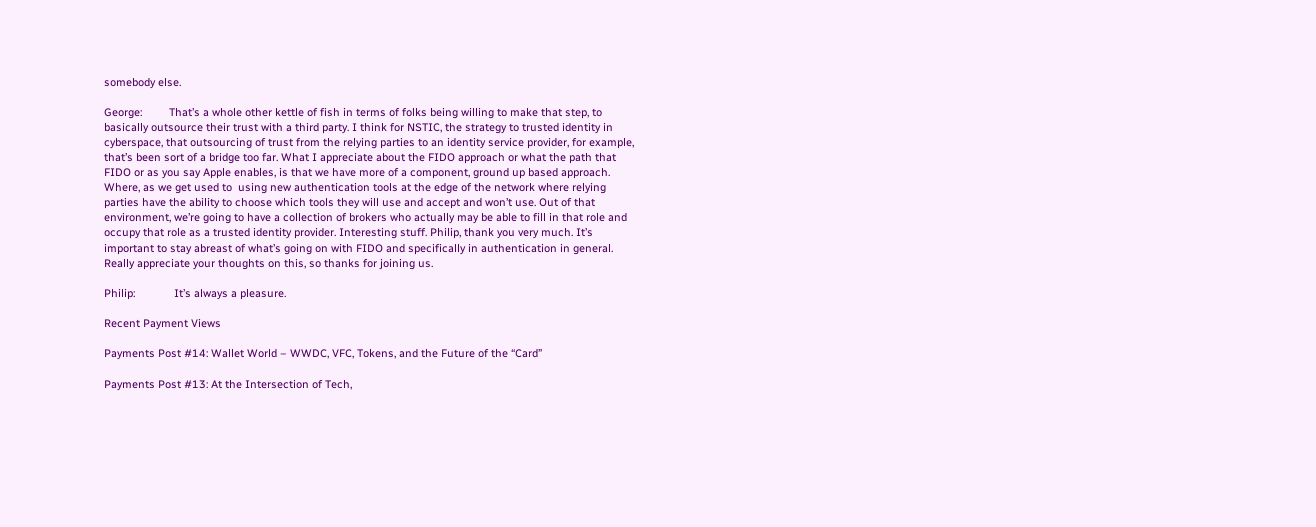somebody else.

George:         That’s a whole other kettle of fish in terms of folks being willing to make that step, to basically outsource their trust with a third party. I think for NSTIC, the strategy to trusted identity in cyberspace, that outsourcing of trust from the relying parties to an identity service provider, for example, that’s been sort of a bridge too far. What I appreciate about the FIDO approach or what the path that FIDO or as you say Apple enables, is that we have more of a component, ground up based approach. Where, as we get used to  using new authentication tools at the edge of the network where relying parties have the ability to choose which tools they will use and accept and won’t use. Out of that environment, we’re going to have a collection of brokers who actually may be able to fill in that role and occupy that role as a trusted identity provider. Interesting stuff. Philip, thank you very much. It’s important to stay abreast of what’s going on with FIDO and specifically in authentication in general. Really appreciate your thoughts on this, so thanks for joining us.

Philip:             It’s always a pleasure.

Recent Payment Views

Payments Post #14: Wallet World – WWDC, VFC, Tokens, and the Future of the “Card”

Payments Post #13: At the Intersection of Tech,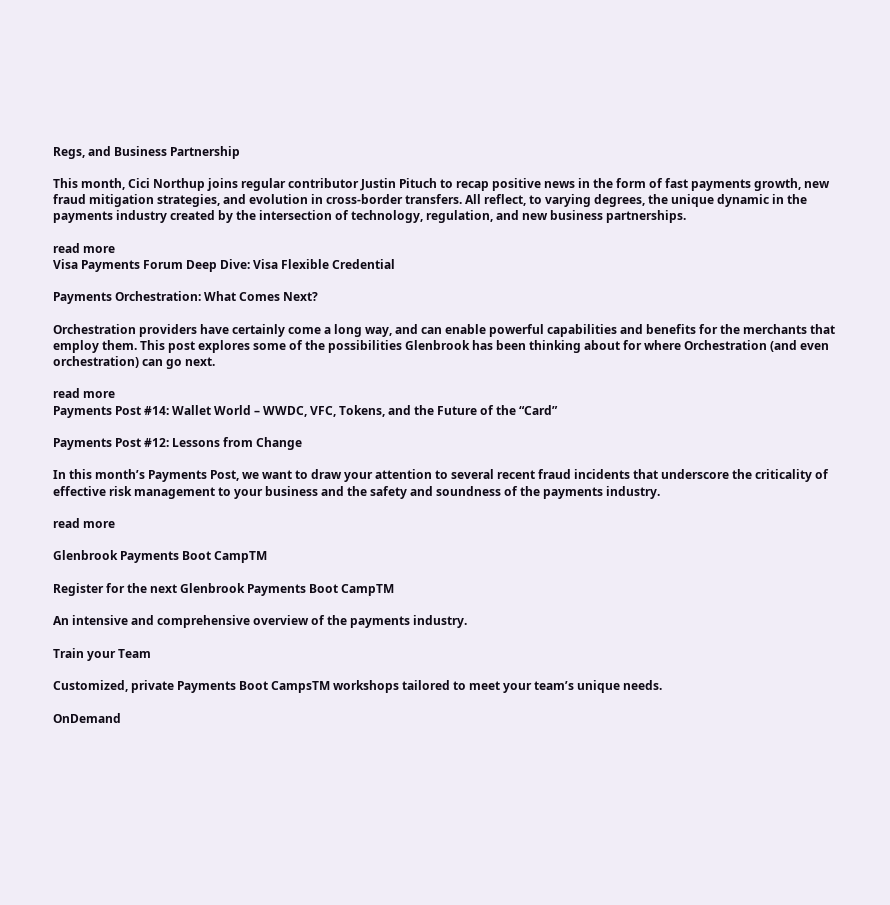Regs, and Business Partnership

This month, Cici Northup joins regular contributor Justin Pituch to recap positive news in the form of fast payments growth, new fraud mitigation strategies, and evolution in cross-border transfers. All reflect, to varying degrees, the unique dynamic in the payments industry created by the intersection of technology, regulation, and new business partnerships.

read more
Visa Payments Forum Deep Dive: Visa Flexible Credential

Payments Orchestration: What Comes Next?

Orchestration providers have certainly come a long way, and can enable powerful capabilities and benefits for the merchants that employ them. This post explores some of the possibilities Glenbrook has been thinking about for where Orchestration (and even orchestration) can go next.

read more
Payments Post #14: Wallet World – WWDC, VFC, Tokens, and the Future of the “Card”

Payments Post #12: Lessons from Change

In this month’s Payments Post, we want to draw your attention to several recent fraud incidents that underscore the criticality of effective risk management to your business and the safety and soundness of the payments industry.

read more

Glenbrook Payments Boot CampTM

Register for the next Glenbrook Payments Boot CampTM

An intensive and comprehensive overview of the payments industry.

Train your Team

Customized, private Payments Boot CampsTM workshops tailored to meet your team’s unique needs.

OnDemand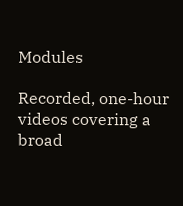Modules

Recorded, one-hour videos covering a broad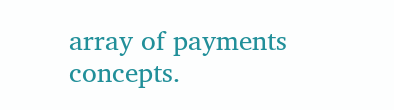array of payments concepts.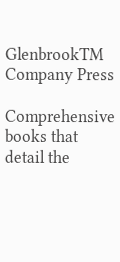GlenbrookTM Company Press

Comprehensive books that detail the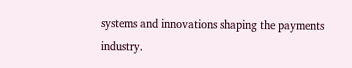systems and innovations shaping the payments industry.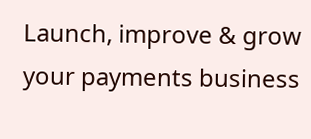Launch, improve & grow your payments business